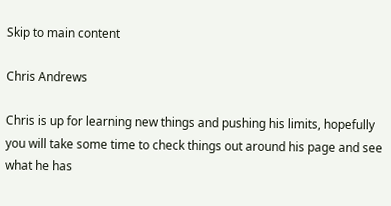Skip to main content

Chris Andrews

Chris is up for learning new things and pushing his limits, hopefully you will take some time to check things out around his page and see what he has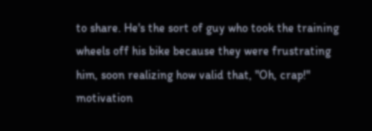to share. He's the sort of guy who took the training wheels off his bike because they were frustrating him, soon realizing how valid that, "Oh, crap!" motivation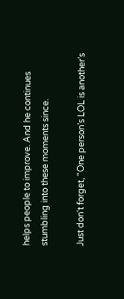helps people to improve. And he continues stumbling into these moments since.

Just don't forget, "One person’s LOL is another’s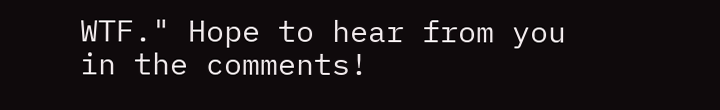WTF." Hope to hear from you in the comments!